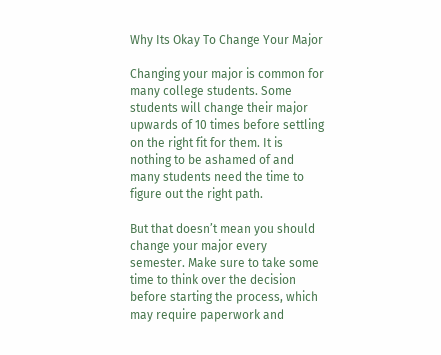Why Its Okay To Change Your Major

Changing your major is common for many college students. Some students will change their major upwards of 10 times before settling on the right fit for them. It is nothing to be ashamed of and many students need the time to figure out the right path.

But that doesn’t mean you should change your major every semester. Make sure to take some time to think over the decision before starting the process, which may require paperwork and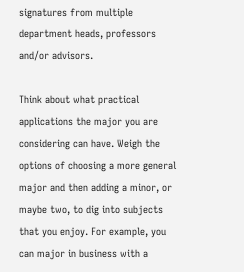signatures from multiple department heads, professors and/or advisors.

Think about what practical applications the major you are considering can have. Weigh the options of choosing a more general major and then adding a minor, or maybe two, to dig into subjects that you enjoy. For example, you can major in business with a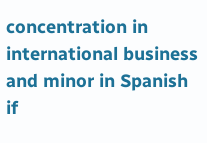concentration in international business and minor in Spanish if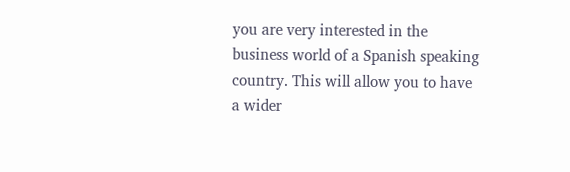you are very interested in the business world of a Spanish speaking country. This will allow you to have a wider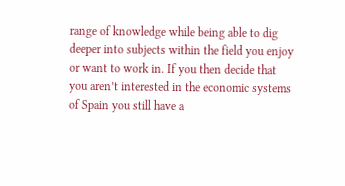range of knowledge while being able to dig deeper into subjects within the field you enjoy or want to work in. If you then decide that you aren’t interested in the economic systems of Spain you still have a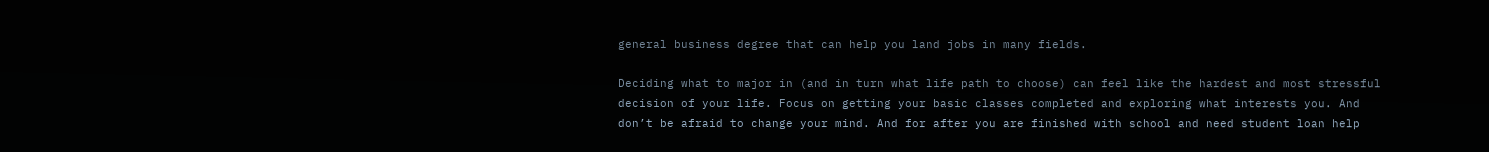general business degree that can help you land jobs in many fields.

Deciding what to major in (and in turn what life path to choose) can feel like the hardest and most stressful decision of your life. Focus on getting your basic classes completed and exploring what interests you. And don’t be afraid to change your mind. And for after you are finished with school and need student loan help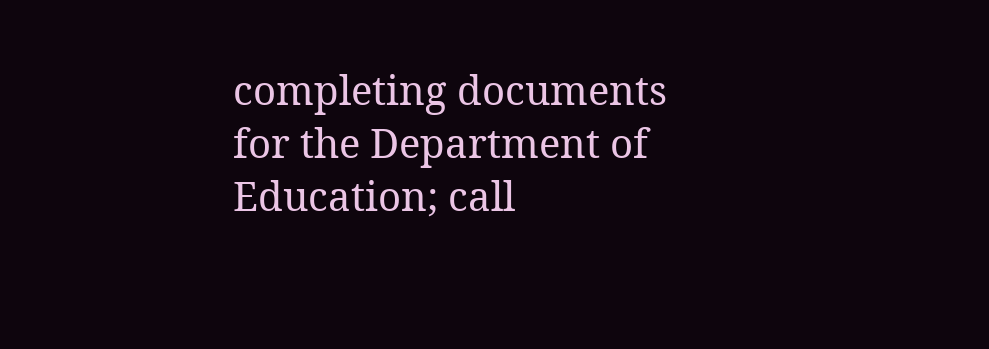completing documents for the Department of Education; call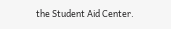the Student Aid Center.